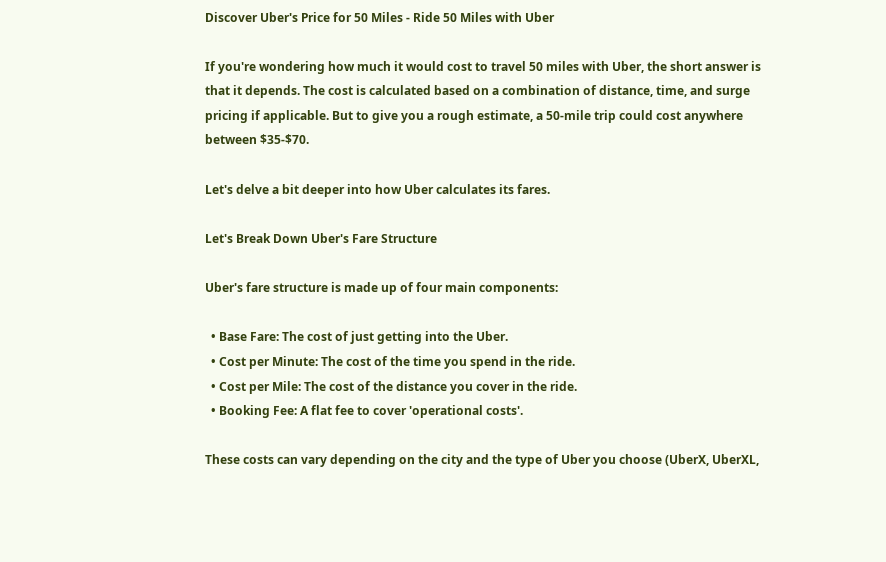Discover Uber's Price for 50 Miles - Ride 50 Miles with Uber

If you're wondering how much it would cost to travel 50 miles with Uber, the short answer is that it depends. The cost is calculated based on a combination of distance, time, and surge pricing if applicable. But to give you a rough estimate, a 50-mile trip could cost anywhere between $35-$70.

Let's delve a bit deeper into how Uber calculates its fares.

Let's Break Down Uber's Fare Structure

Uber's fare structure is made up of four main components:

  • Base Fare: The cost of just getting into the Uber.
  • Cost per Minute: The cost of the time you spend in the ride.
  • Cost per Mile: The cost of the distance you cover in the ride.
  • Booking Fee: A flat fee to cover 'operational costs'.

These costs can vary depending on the city and the type of Uber you choose (UberX, UberXL,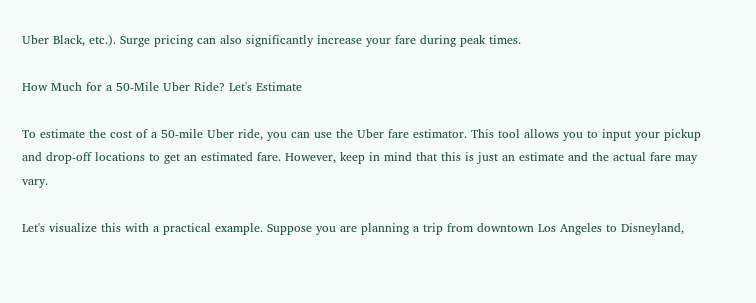Uber Black, etc.). Surge pricing can also significantly increase your fare during peak times.

How Much for a 50-Mile Uber Ride? Let's Estimate

To estimate the cost of a 50-mile Uber ride, you can use the Uber fare estimator. This tool allows you to input your pickup and drop-off locations to get an estimated fare. However, keep in mind that this is just an estimate and the actual fare may vary.

Let's visualize this with a practical example. Suppose you are planning a trip from downtown Los Angeles to Disneyland,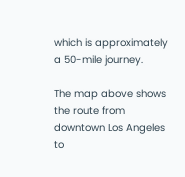which is approximately a 50-mile journey.

The map above shows the route from downtown Los Angeles to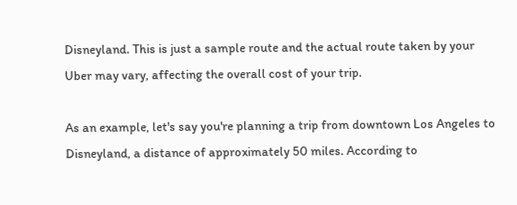Disneyland. This is just a sample route and the actual route taken by your Uber may vary, affecting the overall cost of your trip.

As an example, let's say you're planning a trip from downtown Los Angeles to Disneyland, a distance of approximately 50 miles. According to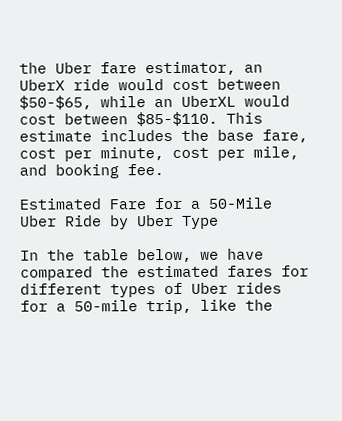the Uber fare estimator, an UberX ride would cost between $50-$65, while an UberXL would cost between $85-$110. This estimate includes the base fare, cost per minute, cost per mile, and booking fee.

Estimated Fare for a 50-Mile Uber Ride by Uber Type

In the table below, we have compared the estimated fares for different types of Uber rides for a 50-mile trip, like the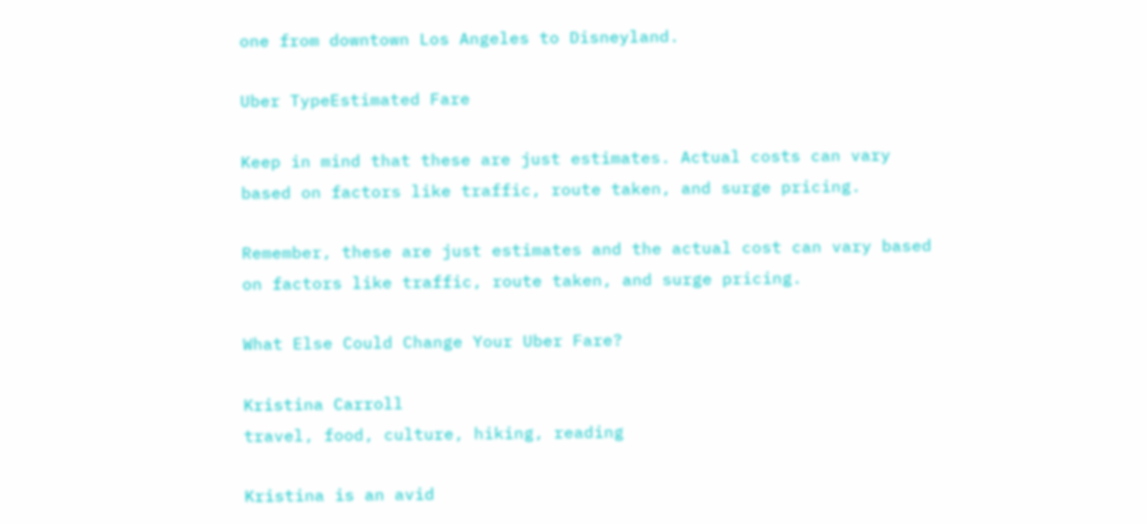one from downtown Los Angeles to Disneyland.

Uber TypeEstimated Fare

Keep in mind that these are just estimates. Actual costs can vary based on factors like traffic, route taken, and surge pricing.

Remember, these are just estimates and the actual cost can vary based on factors like traffic, route taken, and surge pricing.

What Else Could Change Your Uber Fare?

Kristina Carroll
travel, food, culture, hiking, reading

Kristina is an avid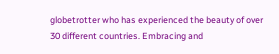globetrotter who has experienced the beauty of over 30 different countries. Embracing and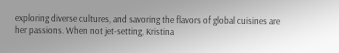exploring diverse cultures, and savoring the flavors of global cuisines are her passions. When not jet-setting, Kristina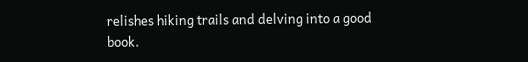relishes hiking trails and delving into a good book.